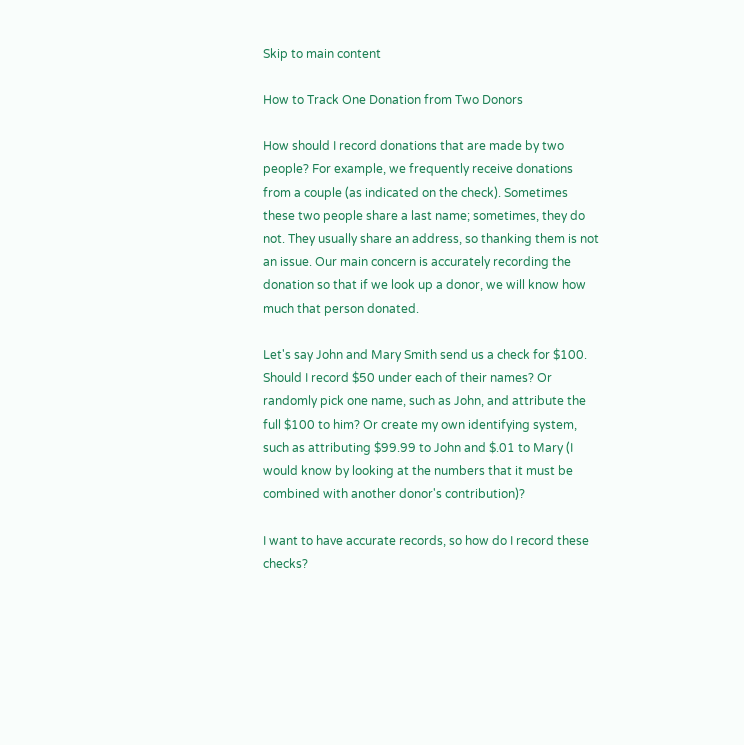Skip to main content

How to Track One Donation from Two Donors

How should I record donations that are made by two people? For example, we frequently receive donations from a couple (as indicated on the check). Sometimes these two people share a last name; sometimes, they do not. They usually share an address, so thanking them is not an issue. Our main concern is accurately recording the donation so that if we look up a donor, we will know how much that person donated.

Let's say John and Mary Smith send us a check for $100. Should I record $50 under each of their names? Or randomly pick one name, such as John, and attribute the full $100 to him? Or create my own identifying system, such as attributing $99.99 to John and $.01 to Mary (I would know by looking at the numbers that it must be combined with another donor's contribution)?

I want to have accurate records, so how do I record these checks?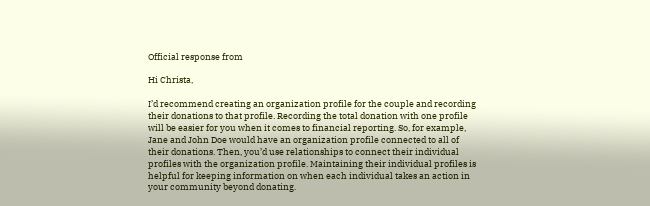Official response from

Hi Christa,

I’d recommend creating an organization profile for the couple and recording their donations to that profile. Recording the total donation with one profile will be easier for you when it comes to financial reporting. So, for example, Jane and John Doe would have an organization profile connected to all of their donations. Then, you’d use relationships to connect their individual profiles with the organization profile. Maintaining their individual profiles is helpful for keeping information on when each individual takes an action in your community beyond donating.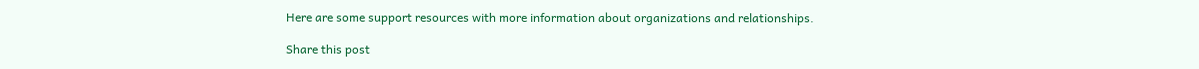Here are some support resources with more information about organizations and relationships.

Share this post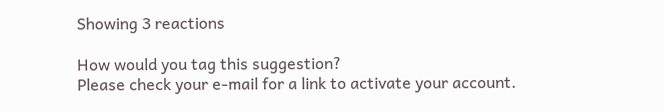Showing 3 reactions

How would you tag this suggestion?
Please check your e-mail for a link to activate your account.